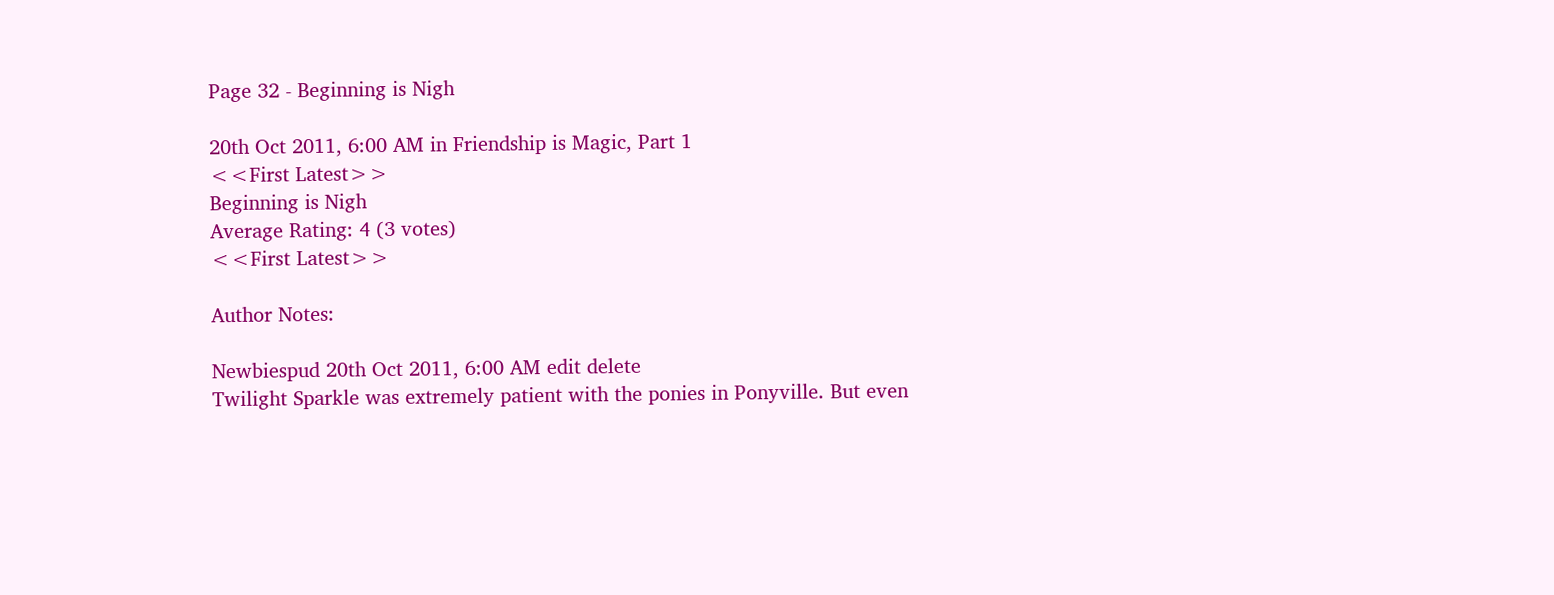Page 32 - Beginning is Nigh

20th Oct 2011, 6:00 AM in Friendship is Magic, Part 1
<<First Latest>>
Beginning is Nigh
Average Rating: 4 (3 votes)
<<First Latest>>

Author Notes:

Newbiespud 20th Oct 2011, 6:00 AM edit delete
Twilight Sparkle was extremely patient with the ponies in Ponyville. But even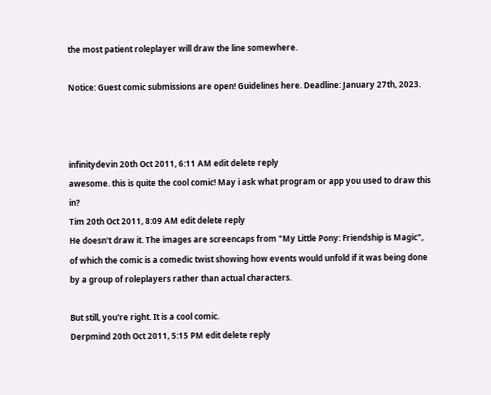the most patient roleplayer will draw the line somewhere.

Notice: Guest comic submissions are open! Guidelines here. Deadline: January 27th, 2023.



infinitydevin 20th Oct 2011, 6:11 AM edit delete reply
awesome. this is quite the cool comic! May i ask what program or app you used to draw this in?
Tim 20th Oct 2011, 8:09 AM edit delete reply
He doesn't draw it. The images are screencaps from "My Little Pony: Friendship is Magic", of which the comic is a comedic twist showing how events would unfold if it was being done by a group of roleplayers rather than actual characters.

But still, you're right. It is a cool comic.
Derpmind 20th Oct 2011, 5:15 PM edit delete reply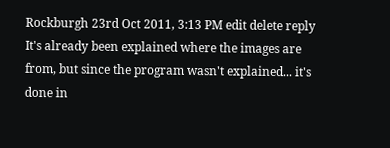Rockburgh 23rd Oct 2011, 3:13 PM edit delete reply
It's already been explained where the images are from, but since the program wasn't explained... it's done in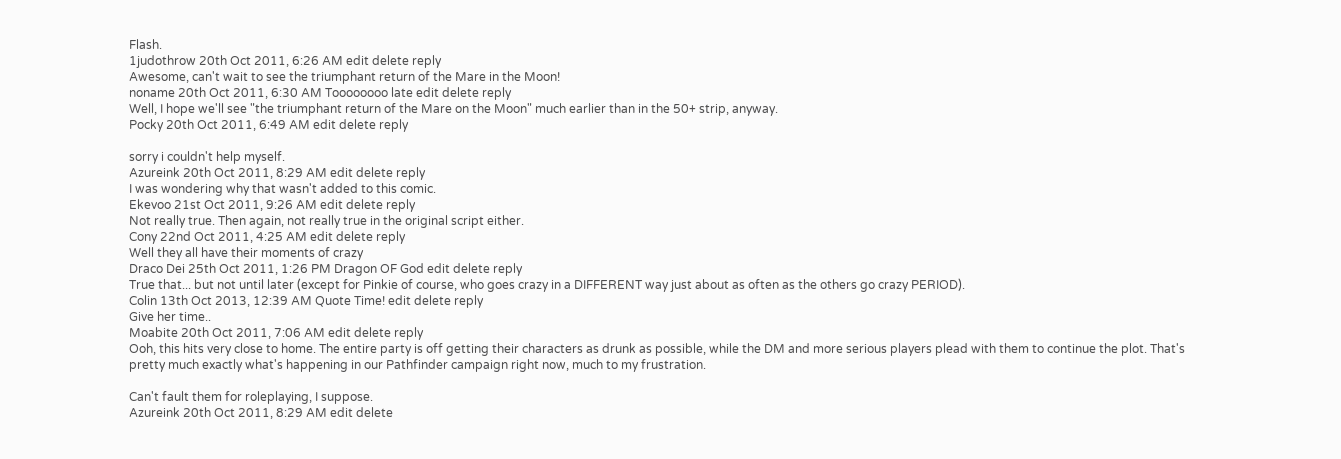Flash.
1judothrow 20th Oct 2011, 6:26 AM edit delete reply
Awesome, can't wait to see the triumphant return of the Mare in the Moon!
noname 20th Oct 2011, 6:30 AM Toooooooo late edit delete reply
Well, I hope we'll see "the triumphant return of the Mare on the Moon" much earlier than in the 50+ strip, anyway.
Pocky 20th Oct 2011, 6:49 AM edit delete reply

sorry i couldn't help myself.
Azureink 20th Oct 2011, 8:29 AM edit delete reply
I was wondering why that wasn't added to this comic.
Ekevoo 21st Oct 2011, 9:26 AM edit delete reply
Not really true. Then again, not really true in the original script either.
Cony 22nd Oct 2011, 4:25 AM edit delete reply
Well they all have their moments of crazy
Draco Dei 25th Oct 2011, 1:26 PM Dragon OF God edit delete reply
True that... but not until later (except for Pinkie of course, who goes crazy in a DIFFERENT way just about as often as the others go crazy PERIOD).
Colin 13th Oct 2013, 12:39 AM Quote Time! edit delete reply
Give her time..
Moabite 20th Oct 2011, 7:06 AM edit delete reply
Ooh, this hits very close to home. The entire party is off getting their characters as drunk as possible, while the DM and more serious players plead with them to continue the plot. That's pretty much exactly what's happening in our Pathfinder campaign right now, much to my frustration.

Can't fault them for roleplaying, I suppose.
Azureink 20th Oct 2011, 8:29 AM edit delete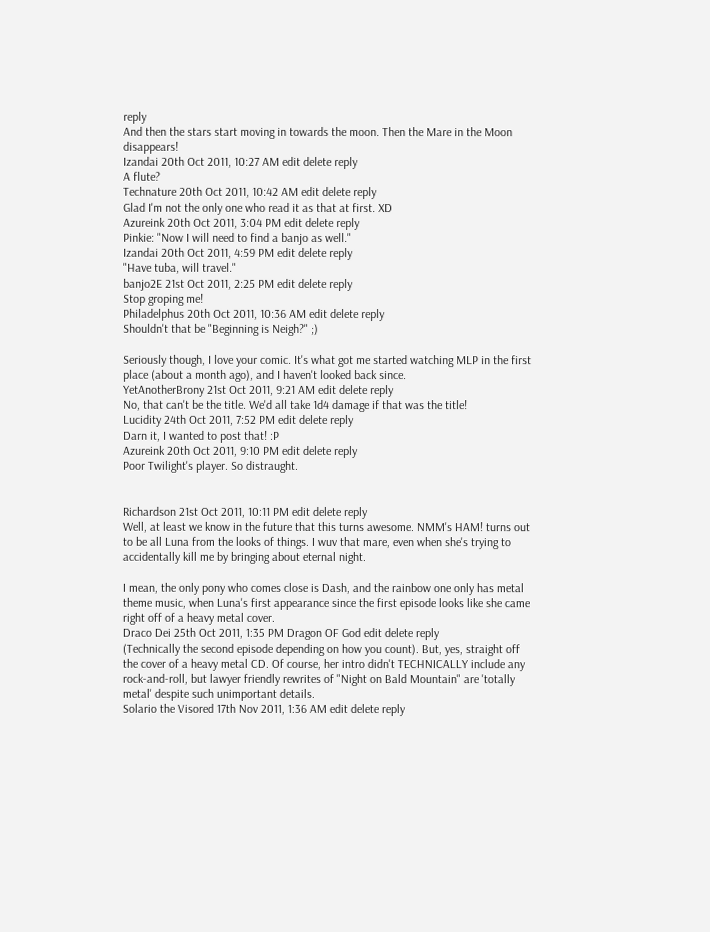reply
And then the stars start moving in towards the moon. Then the Mare in the Moon disappears!
Izandai 20th Oct 2011, 10:27 AM edit delete reply
A flute?
Technature 20th Oct 2011, 10:42 AM edit delete reply
Glad I'm not the only one who read it as that at first. XD
Azureink 20th Oct 2011, 3:04 PM edit delete reply
Pinkie: "Now I will need to find a banjo as well."
Izandai 20th Oct 2011, 4:59 PM edit delete reply
"Have tuba, will travel."
banjo2E 21st Oct 2011, 2:25 PM edit delete reply
Stop groping me!
Philadelphus 20th Oct 2011, 10:36 AM edit delete reply
Shouldn't that be "Beginning is Neigh?" ;)

Seriously though, I love your comic. It's what got me started watching MLP in the first place (about a month ago), and I haven't looked back since.
YetAnotherBrony 21st Oct 2011, 9:21 AM edit delete reply
No, that can't be the title. We'd all take 1d4 damage if that was the title!
Lucidity 24th Oct 2011, 7:52 PM edit delete reply
Darn it, I wanted to post that! :P
Azureink 20th Oct 2011, 9:10 PM edit delete reply
Poor Twilight's player. So distraught.


Richardson 21st Oct 2011, 10:11 PM edit delete reply
Well, at least we know in the future that this turns awesome. NMM's HAM! turns out to be all Luna from the looks of things. I wuv that mare, even when she's trying to accidentally kill me by bringing about eternal night.

I mean, the only pony who comes close is Dash, and the rainbow one only has metal theme music, when Luna's first appearance since the first episode looks like she came right off of a heavy metal cover.
Draco Dei 25th Oct 2011, 1:35 PM Dragon OF God edit delete reply
(Technically the second episode depending on how you count). But, yes, straight off the cover of a heavy metal CD. Of course, her intro didn't TECHNICALLY include any rock-and-roll, but lawyer friendly rewrites of "Night on Bald Mountain" are 'totally metal' despite such unimportant details.
Solario the Visored 17th Nov 2011, 1:36 AM edit delete reply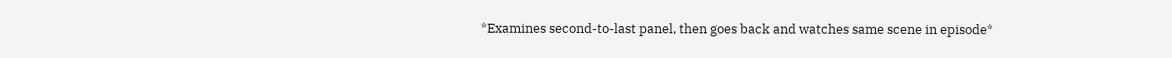*Examines second-to-last panel, then goes back and watches same scene in episode*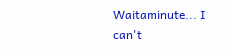Waitaminute... I can't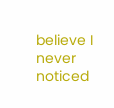believe I never noticed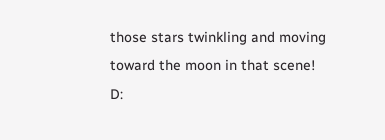those stars twinkling and moving toward the moon in that scene! D: